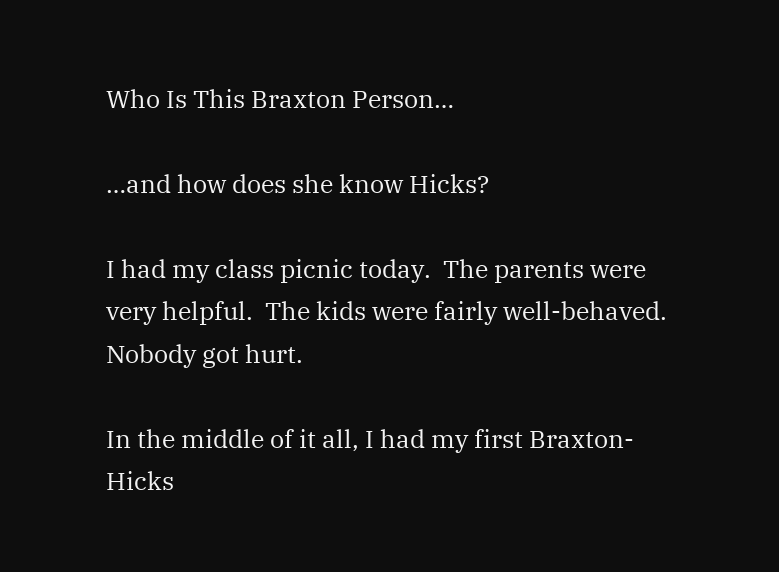Who Is This Braxton Person…

…and how does she know Hicks?

I had my class picnic today.  The parents were very helpful.  The kids were fairly well-behaved.  Nobody got hurt.

In the middle of it all, I had my first Braxton-Hicks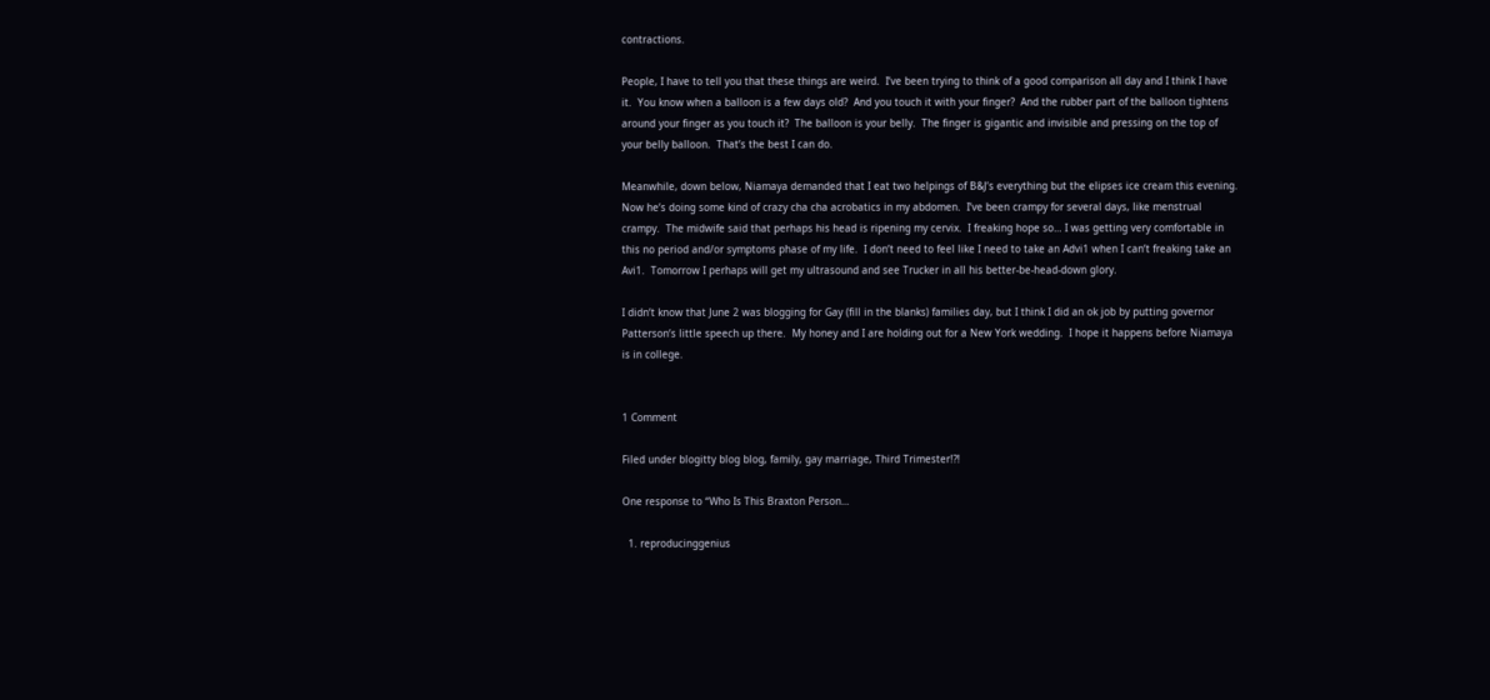contractions.

People, I have to tell you that these things are weird.  I’ve been trying to think of a good comparison all day and I think I have it.  You know when a balloon is a few days old?  And you touch it with your finger?  And the rubber part of the balloon tightens around your finger as you touch it?  The balloon is your belly.  The finger is gigantic and invisible and pressing on the top of your belly balloon.  That’s the best I can do.

Meanwhile, down below, Niamaya demanded that I eat two helpings of B&J’s everything but the elipses ice cream this evening.  Now he’s doing some kind of crazy cha cha acrobatics in my abdomen.  I’ve been crampy for several days, like menstrual crampy.  The midwife said that perhaps his head is ripening my cervix.  I freaking hope so… I was getting very comfortable in this no period and/or symptoms phase of my life.  I don’t need to feel like I need to take an Advi1 when I can’t freaking take an Avi1.  Tomorrow I perhaps will get my ultrasound and see Trucker in all his better-be-head-down glory.

I didn’t know that June 2 was blogging for Gay (fill in the blanks) families day, but I think I did an ok job by putting governor Patterson’s little speech up there.  My honey and I are holding out for a New York wedding.  I hope it happens before Niamaya is in college.


1 Comment

Filed under blogitty blog blog, family, gay marriage, Third Trimester!?!

One response to “Who Is This Braxton Person…

  1. reproducinggenius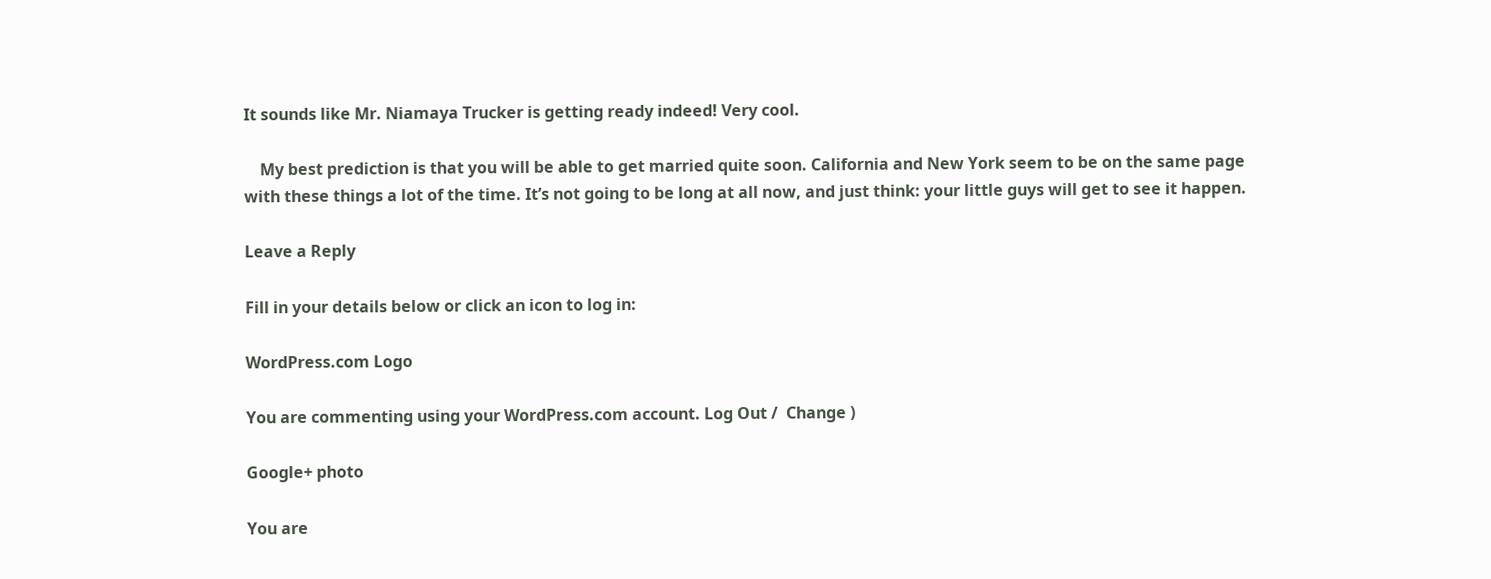It sounds like Mr. Niamaya Trucker is getting ready indeed! Very cool.

    My best prediction is that you will be able to get married quite soon. California and New York seem to be on the same page with these things a lot of the time. It’s not going to be long at all now, and just think: your little guys will get to see it happen.

Leave a Reply

Fill in your details below or click an icon to log in:

WordPress.com Logo

You are commenting using your WordPress.com account. Log Out /  Change )

Google+ photo

You are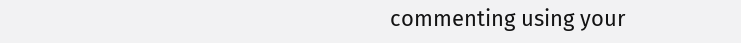commenting using your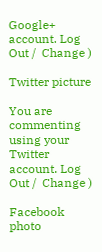Google+ account. Log Out /  Change )

Twitter picture

You are commenting using your Twitter account. Log Out /  Change )

Facebook photo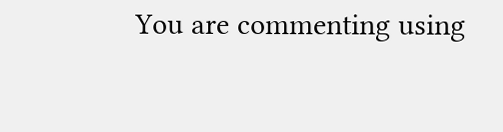You are commenting using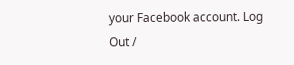your Facebook account. Log Out /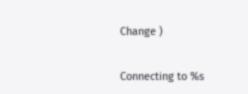Change )


Connecting to %s